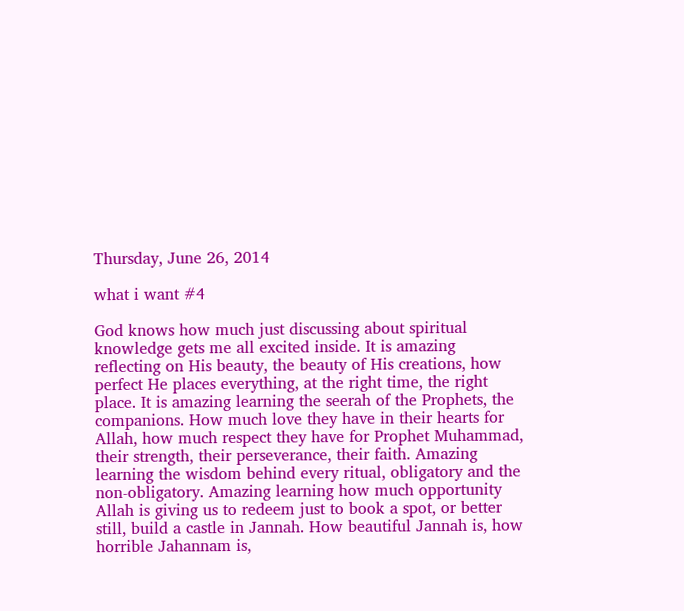Thursday, June 26, 2014

what i want #4

God knows how much just discussing about spiritual knowledge gets me all excited inside. It is amazing reflecting on His beauty, the beauty of His creations, how perfect He places everything, at the right time, the right place. It is amazing learning the seerah of the Prophets, the companions. How much love they have in their hearts for Allah, how much respect they have for Prophet Muhammad, their strength, their perseverance, their faith. Amazing learning the wisdom behind every ritual, obligatory and the non-obligatory. Amazing learning how much opportunity Allah is giving us to redeem just to book a spot, or better still, build a castle in Jannah. How beautiful Jannah is, how horrible Jahannam is,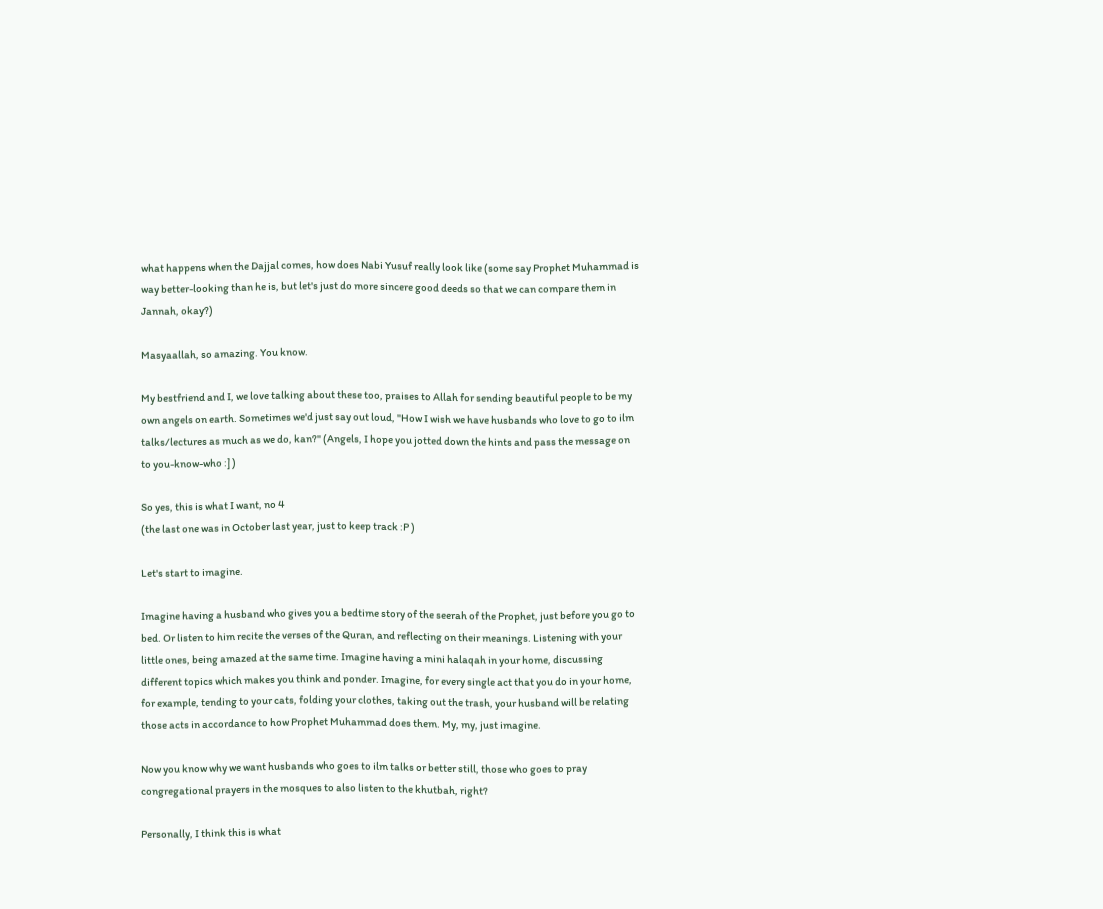what happens when the Dajjal comes, how does Nabi Yusuf really look like (some say Prophet Muhammad is way better-looking than he is, but let's just do more sincere good deeds so that we can compare them in Jannah, okay?)

Masyaallah, so amazing. You know.

My bestfriend and I, we love talking about these too, praises to Allah for sending beautiful people to be my own angels on earth. Sometimes we'd just say out loud, "How I wish we have husbands who love to go to ilm talks/lectures as much as we do, kan?" (Angels, I hope you jotted down the hints and pass the message on to you-know-who :] )

So yes, this is what I want, no 4
(the last one was in October last year, just to keep track :P )

Let's start to imagine.

Imagine having a husband who gives you a bedtime story of the seerah of the Prophet, just before you go to bed. Or listen to him recite the verses of the Quran, and reflecting on their meanings. Listening with your little ones, being amazed at the same time. Imagine having a mini halaqah in your home, discussing different topics which makes you think and ponder. Imagine, for every single act that you do in your home, for example, tending to your cats, folding your clothes, taking out the trash, your husband will be relating those acts in accordance to how Prophet Muhammad does them. My, my, just imagine.

Now you know why we want husbands who goes to ilm talks or better still, those who goes to pray congregational prayers in the mosques to also listen to the khutbah, right?

Personally, I think this is what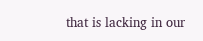that is lacking in our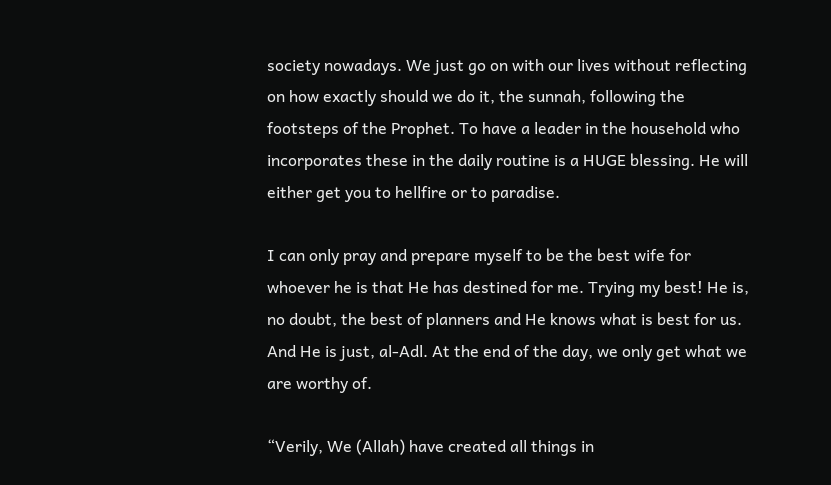society nowadays. We just go on with our lives without reflecting on how exactly should we do it, the sunnah, following the footsteps of the Prophet. To have a leader in the household who incorporates these in the daily routine is a HUGE blessing. He will either get you to hellfire or to paradise.

I can only pray and prepare myself to be the best wife for whoever he is that He has destined for me. Trying my best! He is, no doubt, the best of planners and He knows what is best for us. And He is just, al-Adl. At the end of the day, we only get what we are worthy of.

“Verily, We (Allah) have created all things in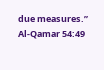due measures.”
Al-Qamar 54:49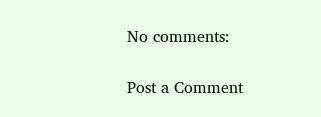No comments:

Post a Comment